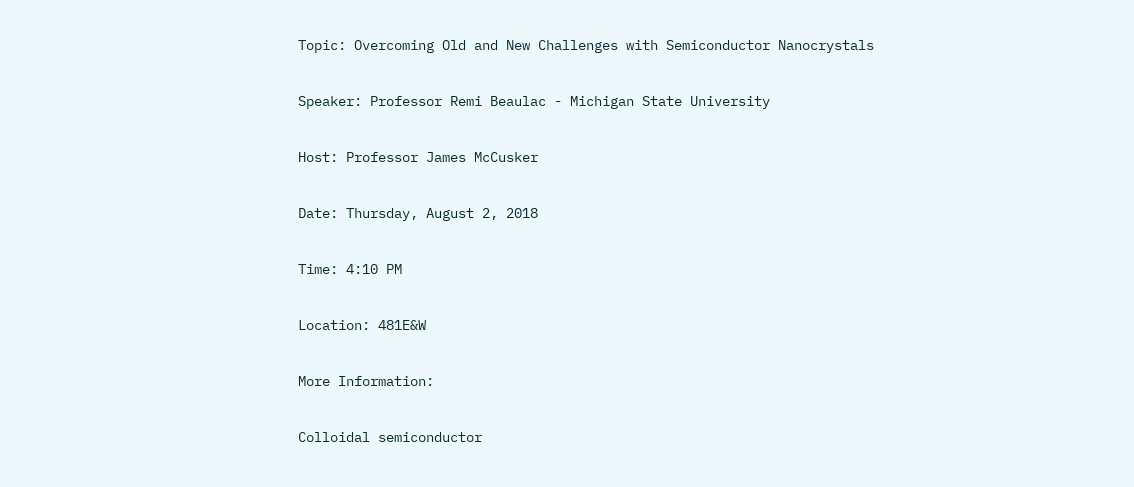Topic: Overcoming Old and New Challenges with Semiconductor Nanocrystals

Speaker: Professor Remi Beaulac - Michigan State University

Host: Professor James McCusker

Date: Thursday, August 2, 2018

Time: 4:10 PM

Location: 481E&W

More Information:

Colloidal semiconductor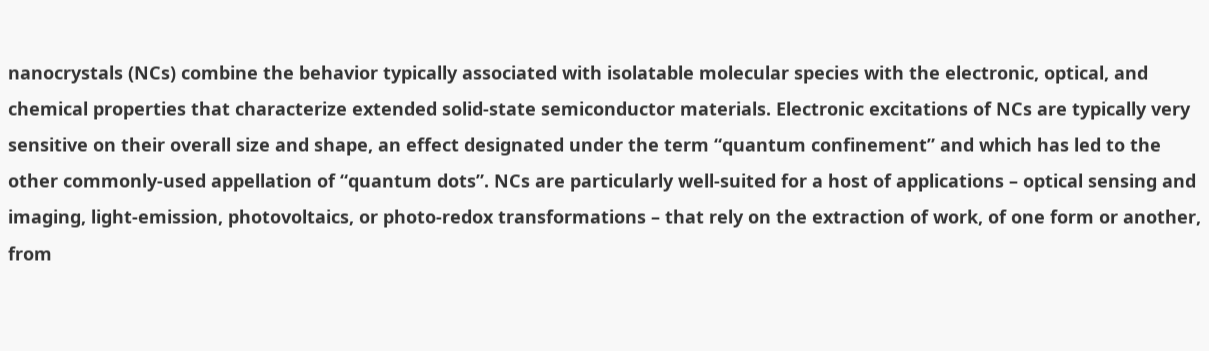nanocrystals (NCs) combine the behavior typically associated with isolatable molecular species with the electronic, optical, and chemical properties that characterize extended solid-state semiconductor materials. Electronic excitations of NCs are typically very sensitive on their overall size and shape, an effect designated under the term “quantum confinement” and which has led to the other commonly-used appellation of “quantum dots”. NCs are particularly well-suited for a host of applications – optical sensing and imaging, light-emission, photovoltaics, or photo-redox transformations – that rely on the extraction of work, of one form or another, from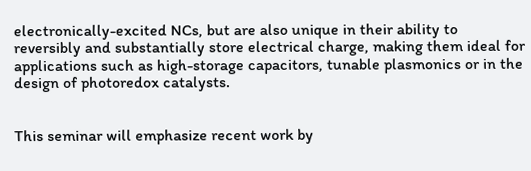electronically-excited NCs, but are also unique in their ability to reversibly and substantially store electrical charge, making them ideal for applications such as high-storage capacitors, tunable plasmonics or in the design of photoredox catalysts.


This seminar will emphasize recent work by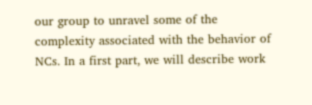our group to unravel some of the complexity associated with the behavior of NCs. In a first part, we will describe work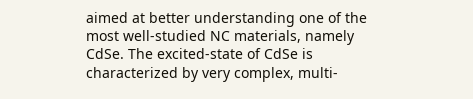aimed at better understanding one of the most well-studied NC materials, namely CdSe. The excited-state of CdSe is characterized by very complex, multi-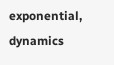exponential, dynamics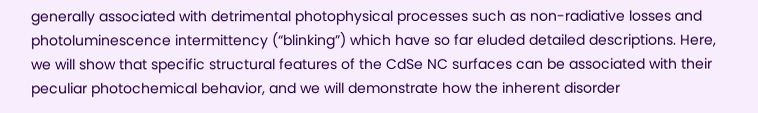generally associated with detrimental photophysical processes such as non-radiative losses and photoluminescence intermittency (“blinking”) which have so far eluded detailed descriptions. Here, we will show that specific structural features of the CdSe NC surfaces can be associated with their peculiar photochemical behavior, and we will demonstrate how the inherent disorder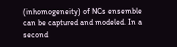(inhomogeneity) of NCs ensemble can be captured and modeled. In a second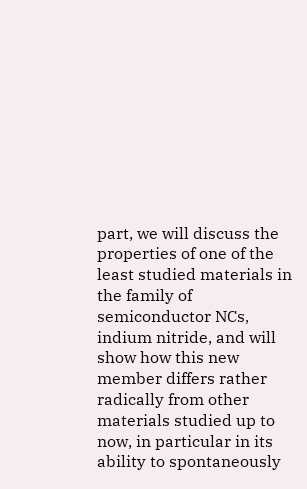part, we will discuss the properties of one of the least studied materials in the family of semiconductor NCs, indium nitride, and will show how this new member differs rather radically from other materials studied up to now, in particular in its ability to spontaneously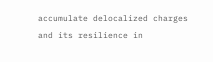accumulate delocalized charges and its resilience in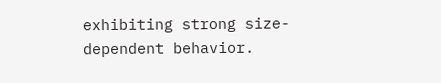exhibiting strong size-dependent behavior.